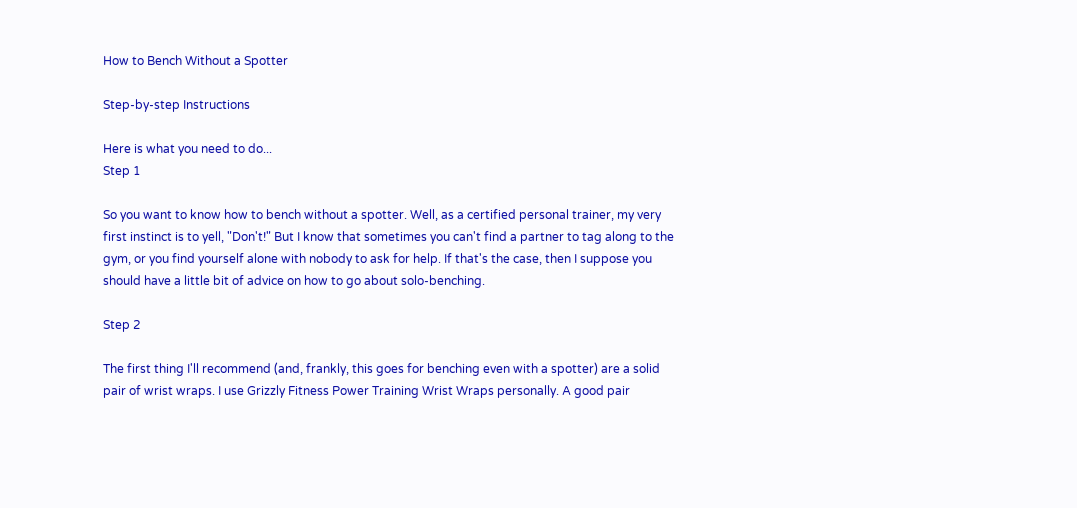How to Bench Without a Spotter

Step-by-step Instructions

Here is what you need to do...
Step 1

So you want to know how to bench without a spotter. Well, as a certified personal trainer, my very first instinct is to yell, "Don't!" But I know that sometimes you can't find a partner to tag along to the gym, or you find yourself alone with nobody to ask for help. If that's the case, then I suppose you should have a little bit of advice on how to go about solo-benching.

Step 2

The first thing I'll recommend (and, frankly, this goes for benching even with a spotter) are a solid pair of wrist wraps. I use Grizzly Fitness Power Training Wrist Wraps personally. A good pair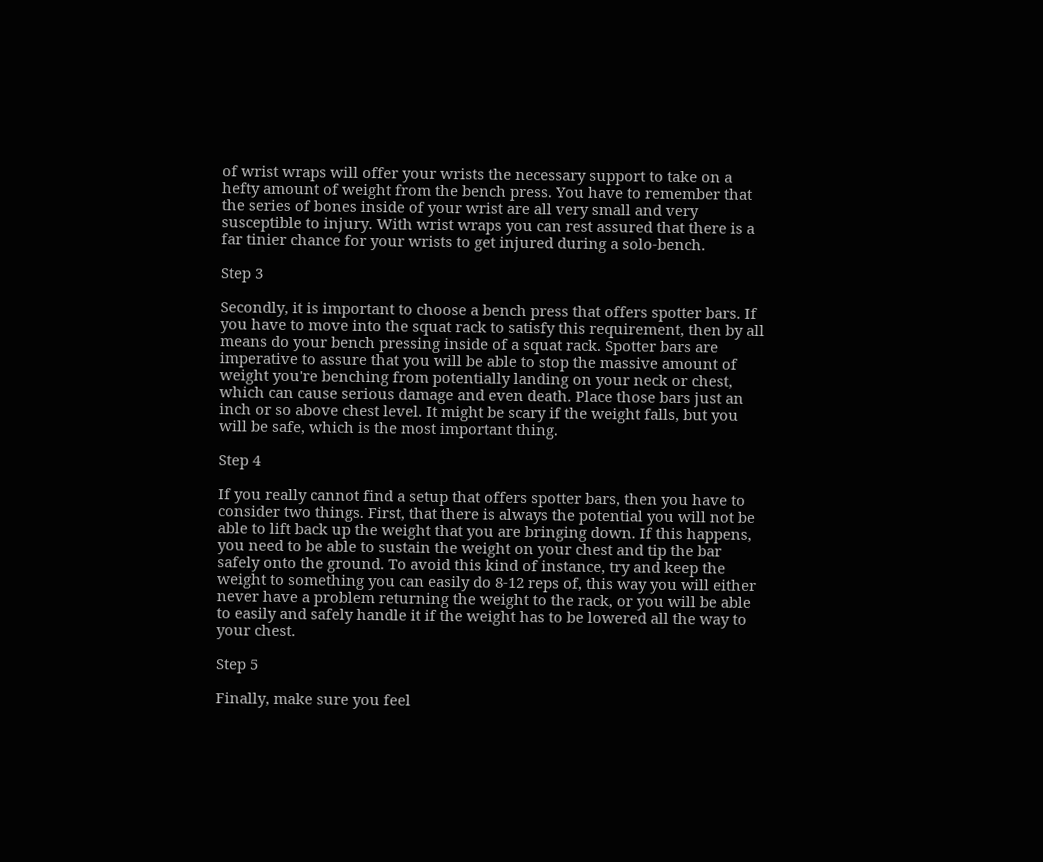of wrist wraps will offer your wrists the necessary support to take on a hefty amount of weight from the bench press. You have to remember that the series of bones inside of your wrist are all very small and very susceptible to injury. With wrist wraps you can rest assured that there is a far tinier chance for your wrists to get injured during a solo-bench.

Step 3

Secondly, it is important to choose a bench press that offers spotter bars. If you have to move into the squat rack to satisfy this requirement, then by all means do your bench pressing inside of a squat rack. Spotter bars are imperative to assure that you will be able to stop the massive amount of weight you're benching from potentially landing on your neck or chest, which can cause serious damage and even death. Place those bars just an inch or so above chest level. It might be scary if the weight falls, but you will be safe, which is the most important thing.

Step 4

If you really cannot find a setup that offers spotter bars, then you have to consider two things. First, that there is always the potential you will not be able to lift back up the weight that you are bringing down. If this happens, you need to be able to sustain the weight on your chest and tip the bar safely onto the ground. To avoid this kind of instance, try and keep the weight to something you can easily do 8-12 reps of, this way you will either never have a problem returning the weight to the rack, or you will be able to easily and safely handle it if the weight has to be lowered all the way to your chest.

Step 5

Finally, make sure you feel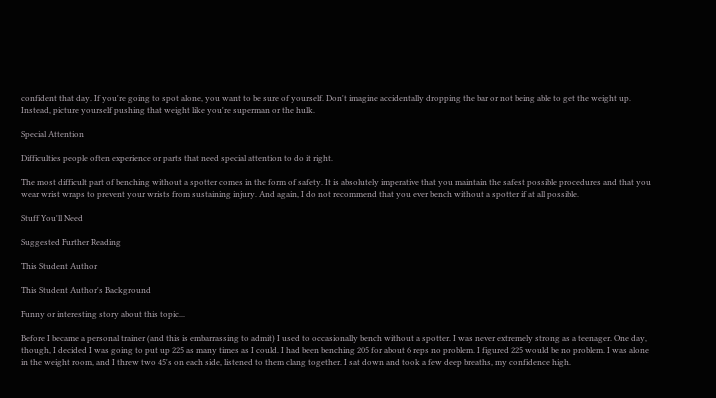confident that day. If you're going to spot alone, you want to be sure of yourself. Don't imagine accidentally dropping the bar or not being able to get the weight up. Instead, picture yourself pushing that weight like you're superman or the hulk.

Special Attention

Difficulties people often experience or parts that need special attention to do it right.

The most difficult part of benching without a spotter comes in the form of safety. It is absolutely imperative that you maintain the safest possible procedures and that you wear wrist wraps to prevent your wrists from sustaining injury. And again, I do not recommend that you ever bench without a spotter if at all possible.

Stuff You'll Need

Suggested Further Reading

This Student Author

This Student Author's Background

Funny or interesting story about this topic...

Before I became a personal trainer (and this is embarrassing to admit) I used to occasionally bench without a spotter. I was never extremely strong as a teenager. One day, though, I decided I was going to put up 225 as many times as I could. I had been benching 205 for about 6 reps no problem. I figured 225 would be no problem. I was alone in the weight room, and I threw two 45's on each side, listened to them clang together. I sat down and took a few deep breaths, my confidence high.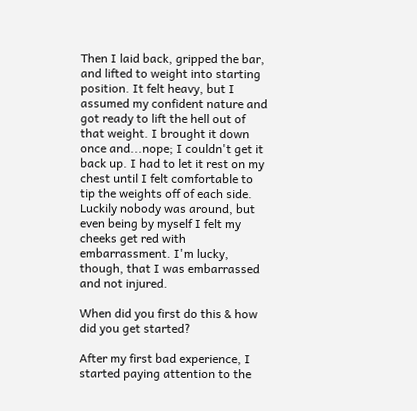Then I laid back, gripped the bar, and lifted to weight into starting position. It felt heavy, but I assumed my confident nature and got ready to lift the hell out of that weight. I brought it down once and...nope; I couldn't get it back up. I had to let it rest on my chest until I felt comfortable to tip the weights off of each side. Luckily nobody was around, but even being by myself I felt my cheeks get red with embarrassment. I'm lucky, though, that I was embarrassed and not injured.

When did you first do this & how did you get started?

After my first bad experience, I started paying attention to the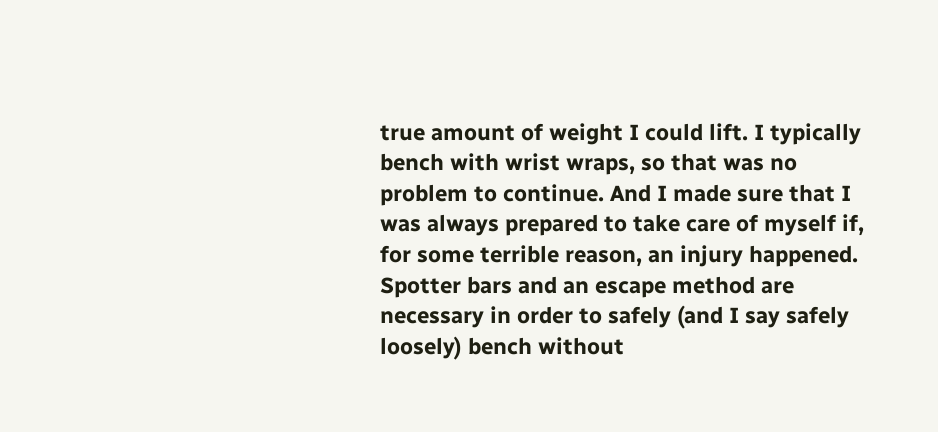true amount of weight I could lift. I typically bench with wrist wraps, so that was no problem to continue. And I made sure that I was always prepared to take care of myself if, for some terrible reason, an injury happened. Spotter bars and an escape method are necessary in order to safely (and I say safely loosely) bench without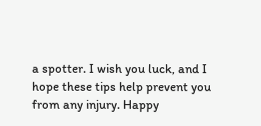a spotter. I wish you luck, and I hope these tips help prevent you from any injury. Happy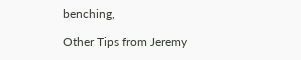benching,

Other Tips from Jeremy